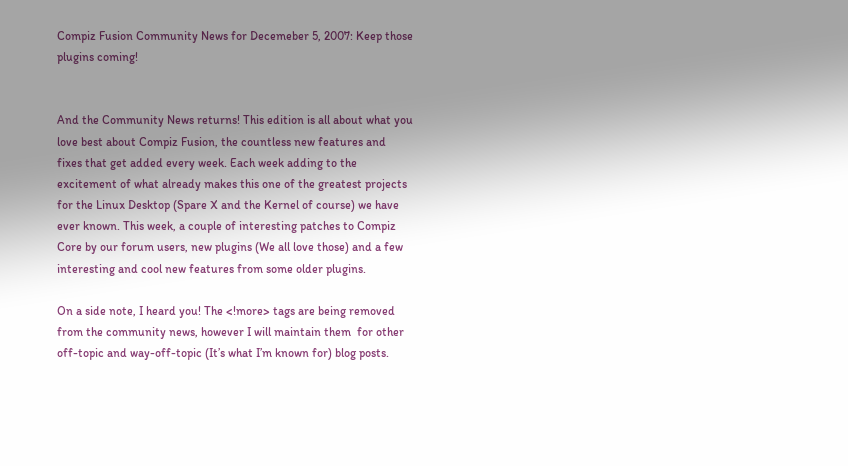Compiz Fusion Community News for Decemeber 5, 2007: Keep those plugins coming!


And the Community News returns! This edition is all about what you love best about Compiz Fusion, the countless new features and fixes that get added every week. Each week adding to the excitement of what already makes this one of the greatest projects for the Linux Desktop (Spare X and the Kernel of course) we have ever known. This week, a couple of interesting patches to Compiz Core by our forum users, new plugins (We all love those) and a few interesting and cool new features from some older plugins.

On a side note, I heard you! The <!more> tags are being removed from the community news, however I will maintain them  for other off-topic and way-off-topic (It’s what I’m known for) blog posts.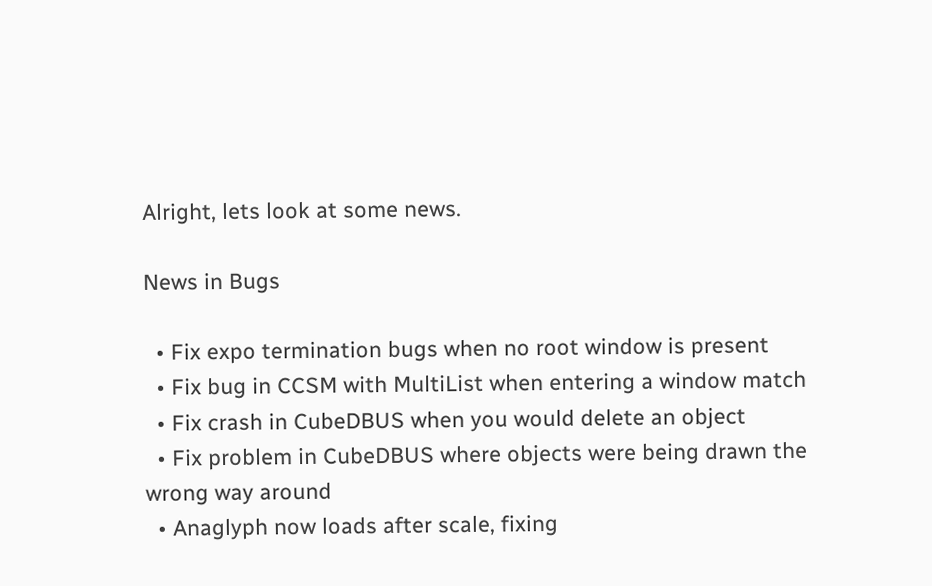Alright, lets look at some news.

News in Bugs

  • Fix expo termination bugs when no root window is present
  • Fix bug in CCSM with MultiList when entering a window match
  • Fix crash in CubeDBUS when you would delete an object
  • Fix problem in CubeDBUS where objects were being drawn the wrong way around
  • Anaglyph now loads after scale, fixing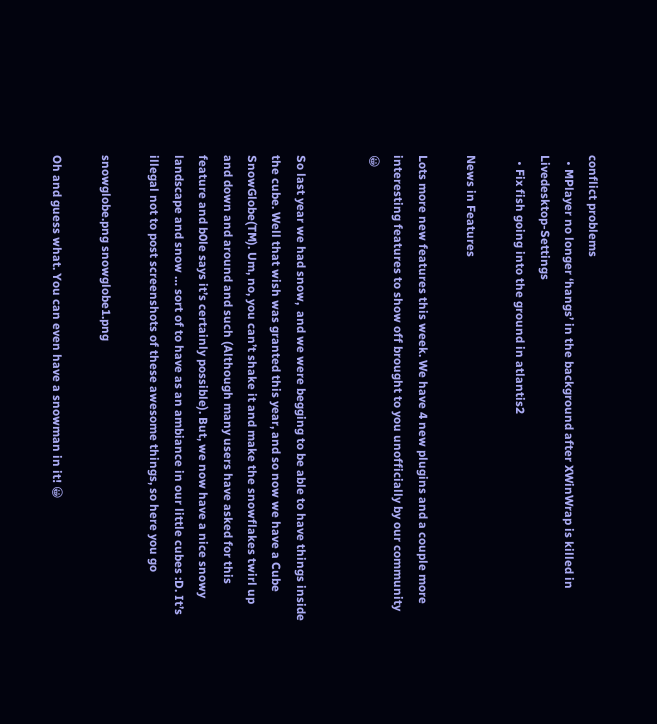conflict problems
  • MPlayer no longer ‘hangs’ in the background after XWinWrap is killed in Livedesktop-Settings
  • Fix fish going into the ground in atlantis2

News in Features

Lots more new features this week. We have 4 new plugins and a couple more interesting features to show off brought to you unofficially by our community 😀


So last year we had snow,  and we were begging to be able to have things inside the cube. Well that wish was granted this year, and so now we have a Cube SnowGlobe(TM). Um, no, you can’t shake it and make the snowflakes twirl up and down and around and such (Although many users have asked for this feature and b0le says it’s certainly possible). But, we now have a nice snowy landscape and snow … sort of to have as an ambiance in our little cubes :D. It’s illegal not to post screenshots of these awesome things, so here you go

snowglobe.png snowglobe1.png

Oh and guess what. You can even have a snowman in it! 😀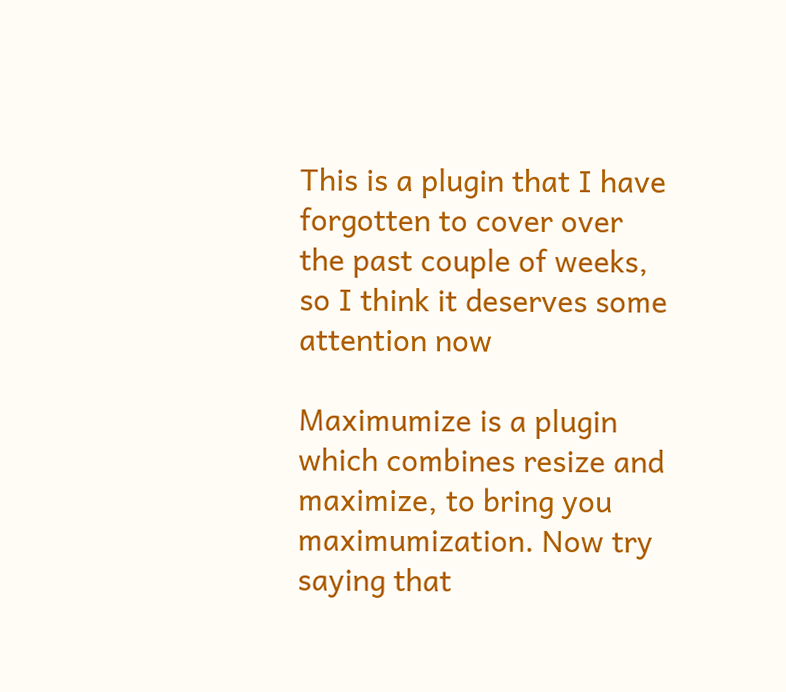This is a plugin that I have forgotten to cover over the past couple of weeks, so I think it deserves some attention now

Maximumize is a plugin which combines resize and maximize, to bring you maximumization. Now try saying that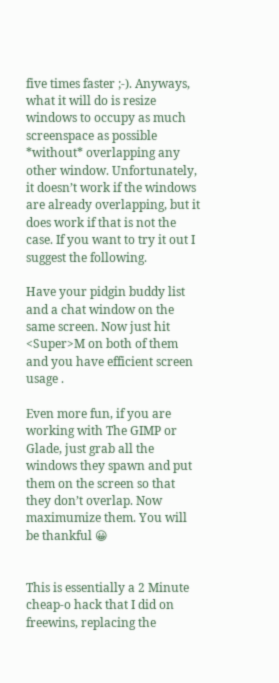five times faster ;-). Anyways, what it will do is resize windows to occupy as much screenspace as possible *without* overlapping any other window. Unfortunately, it doesn’t work if the windows are already overlapping, but it does work if that is not the case. If you want to try it out I suggest the following.

Have your pidgin buddy list and a chat window on the same screen. Now just hit <Super>M on both of them and you have efficient screen usage .

Even more fun, if you are working with The GIMP or Glade, just grab all the windows they spawn and put them on the screen so that they don’t overlap. Now maximumize them. You will be thankful 😀


This is essentially a 2 Minute cheap-o hack that I did on freewins, replacing the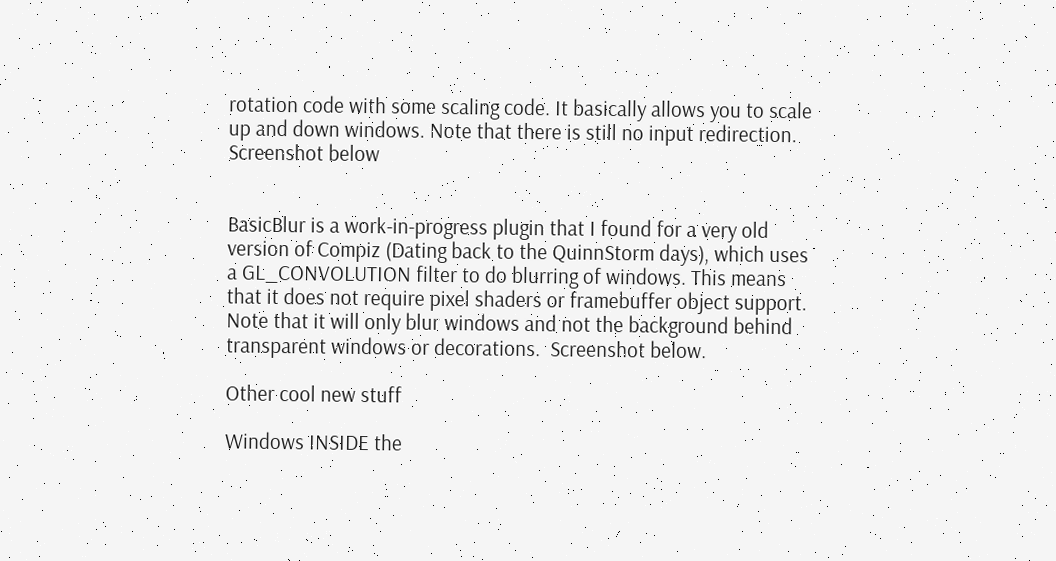rotation code with some scaling code. It basically allows you to scale up and down windows. Note that there is still no input redirection. Screenshot below


BasicBlur is a work-in-progress plugin that I found for a very old version of Compiz (Dating back to the QuinnStorm days), which uses a GL_CONVOLUTION filter to do blurring of windows. This means that it does not require pixel shaders or framebuffer object support. Note that it will only blur windows and not the background behind transparent windows or decorations.  Screenshot below.

Other cool new stuff

Windows INSIDE the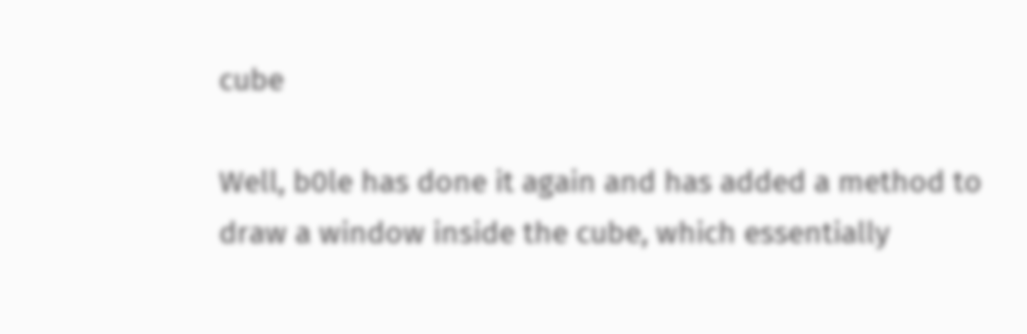cube

Well, b0le has done it again and has added a method to draw a window inside the cube, which essentially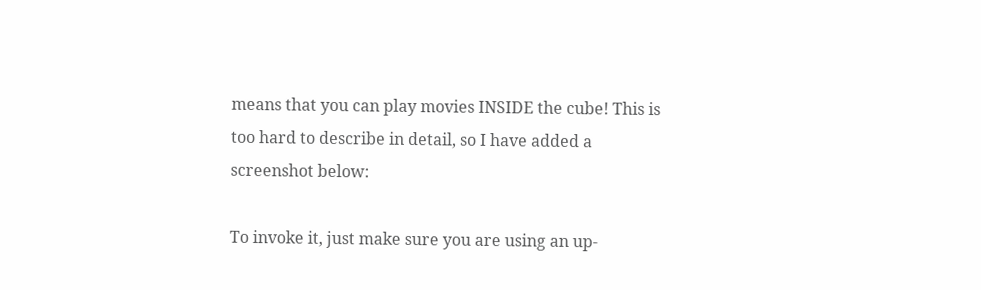means that you can play movies INSIDE the cube! This is too hard to describe in detail, so I have added a screenshot below:

To invoke it, just make sure you are using an up-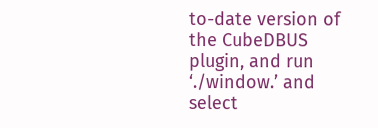to-date version of the CubeDBUS plugin, and run ‘./window.’ and select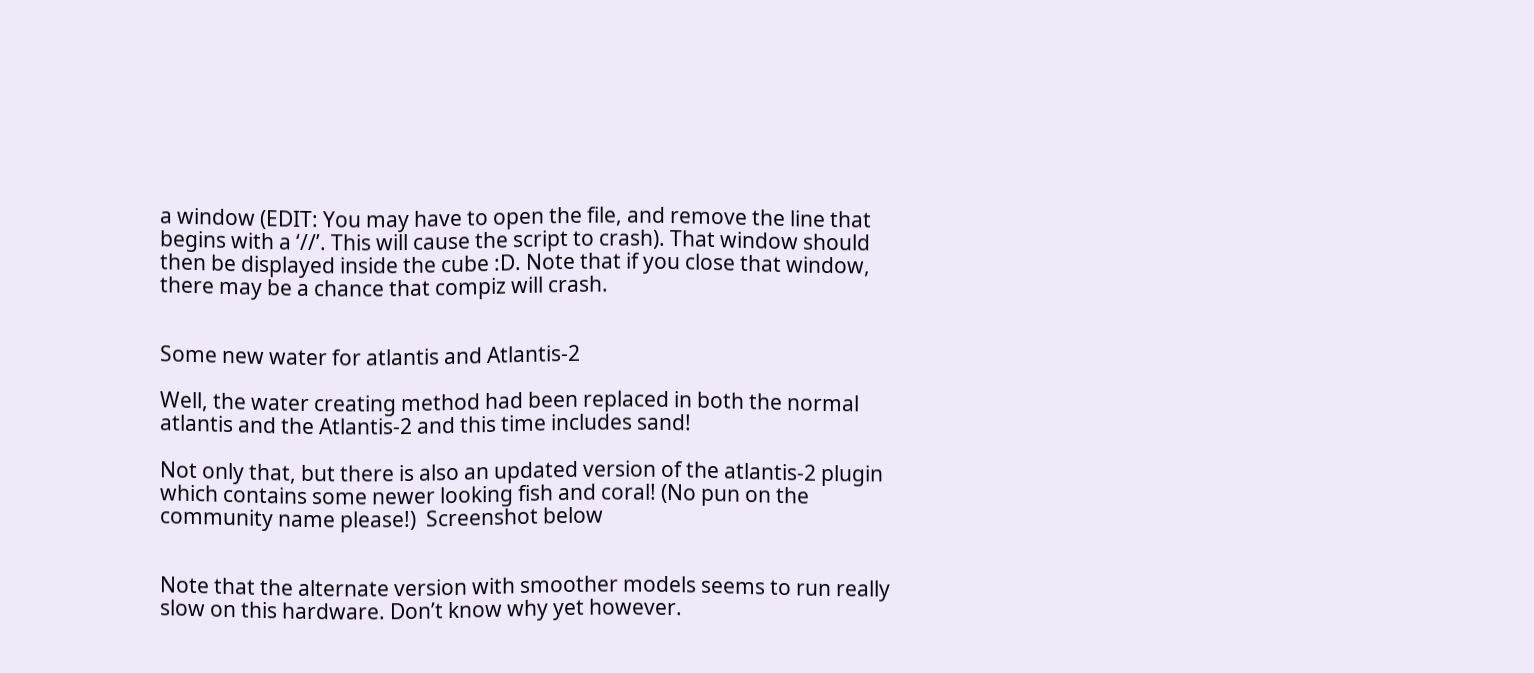a window (EDIT: You may have to open the file, and remove the line that begins with a ‘//’. This will cause the script to crash). That window should then be displayed inside the cube :D. Note that if you close that window, there may be a chance that compiz will crash.


Some new water for atlantis and Atlantis-2

Well, the water creating method had been replaced in both the normal atlantis and the Atlantis-2 and this time includes sand!

Not only that, but there is also an updated version of the atlantis-2 plugin which contains some newer looking fish and coral! (No pun on the community name please!)  Screenshot below


Note that the alternate version with smoother models seems to run really slow on this hardware. Don’t know why yet however.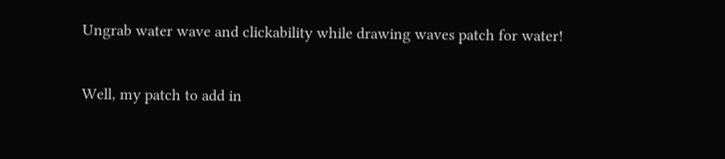Ungrab water wave and clickability while drawing waves patch for water!

Well, my patch to add in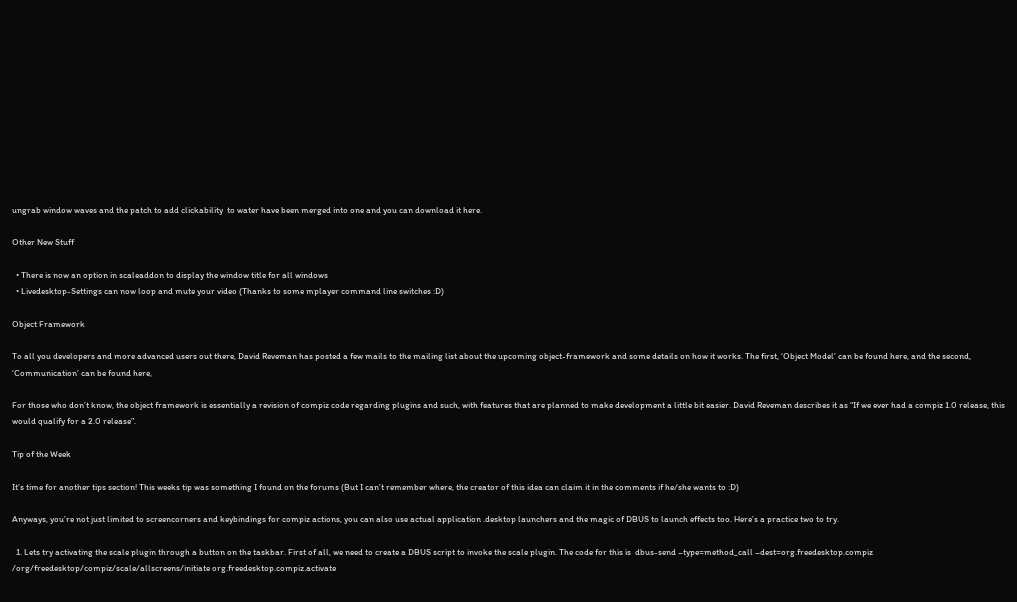ungrab window waves and the patch to add clickability  to water have been merged into one and you can download it here.

Other New Stuff

  • There is now an option in scaleaddon to display the window title for all windows
  • Livedesktop-Settings can now loop and mute your video (Thanks to some mplayer command line switches :D)

Object Framework

To all you developers and more advanced users out there, David Reveman has posted a few mails to the mailing list about the upcoming object-framework and some details on how it works. The first, ‘Object Model’ can be found here, and the second, ‘Communication’ can be found here,

For those who don’t know, the object framework is essentially a revision of compiz code regarding plugins and such, with features that are planned to make development a little bit easier. David Reveman describes it as “If we ever had a compiz 1.0 release, this would qualify for a 2.0 release”.

Tip of the Week

It’s time for another tips section! This weeks tip was something I found on the forums (But I can’t remember where, the creator of this idea can claim it in the comments if he/she wants to :D)

Anyways, you’re not just limited to screencorners and keybindings for compiz actions, you can also use actual application .desktop launchers and the magic of DBUS to launch effects too. Here’s a practice two to try.

  1. Lets try activating the scale plugin through a button on the taskbar. First of all, we need to create a DBUS script to invoke the scale plugin. The code for this is  dbus-send –type=method_call –dest=org.freedesktop.compiz /org/freedesktop/compiz/scale/allscreens/initiate org.freedesktop.compiz.activate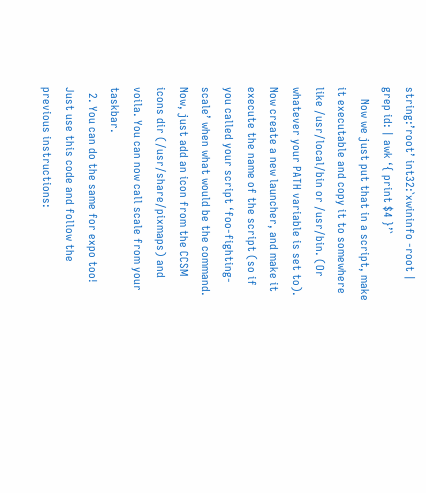string:’root’ int32:`xwininfo -root | grep id: | awk ‘{ print $4 }’`
    Now we just put that in a script, make it executable and copy it to somewhere like /usr/local/bin or /usr/bin. (Or whatever your PATH variable is set to). Now create a new launcher, and make it execute the name of the script (so if you called your script ‘foo-fighting-scale’ when what would be the command. Now, just add an icon from the CCSM icons dir (/usr/share/pixmaps) and voila. You can now call scale from your taskbar.
  2. You can do the same for expo too! Just use this code and follow the previous instructions: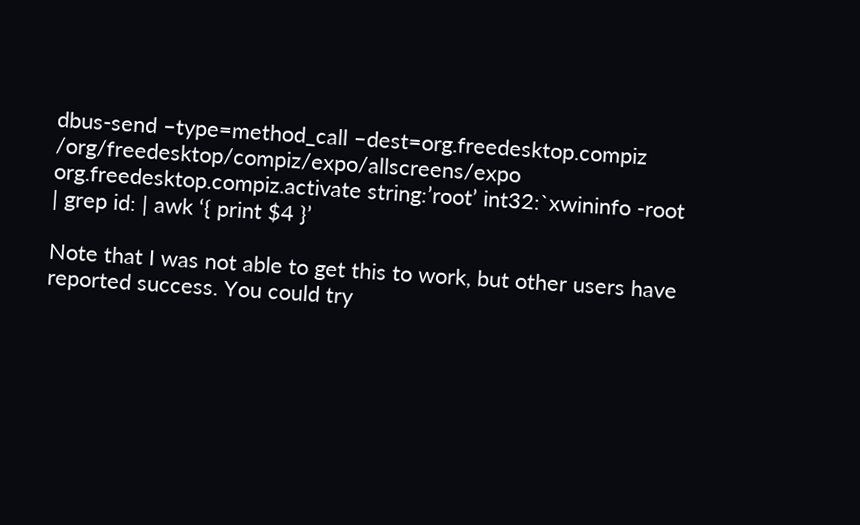dbus-send –type=method_call –dest=org.freedesktop.compiz /org/freedesktop/compiz/expo/allscreens/expo org.freedesktop.compiz.activate string:’root’ int32:`xwininfo -root | grep id: | awk ‘{ print $4 }’

Note that I was not able to get this to work, but other users have reported success. You could try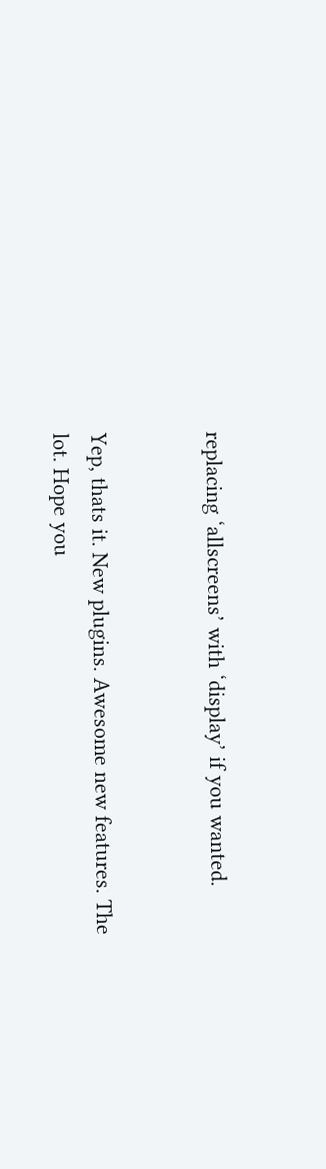replacing ‘allscreens’ with ‘display’ if you wanted.


Yep, thats it. New plugins. Awesome new features. The lot. Hope you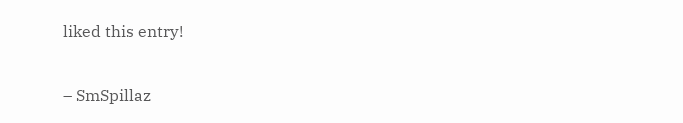liked this entry!

– SmSpillaz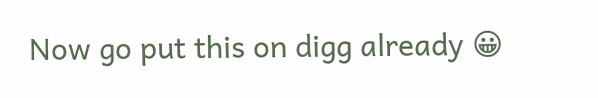Now go put this on digg already 😀